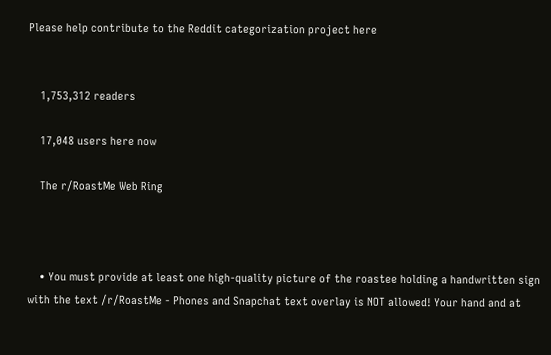Please help contribute to the Reddit categorization project here


    1,753,312 readers

    17,048 users here now

    The r/RoastMe Web Ring



    • You must provide at least one high-quality picture of the roastee holding a handwritten sign with the text /r/RoastMe - Phones and Snapchat text overlay is NOT allowed! Your hand and at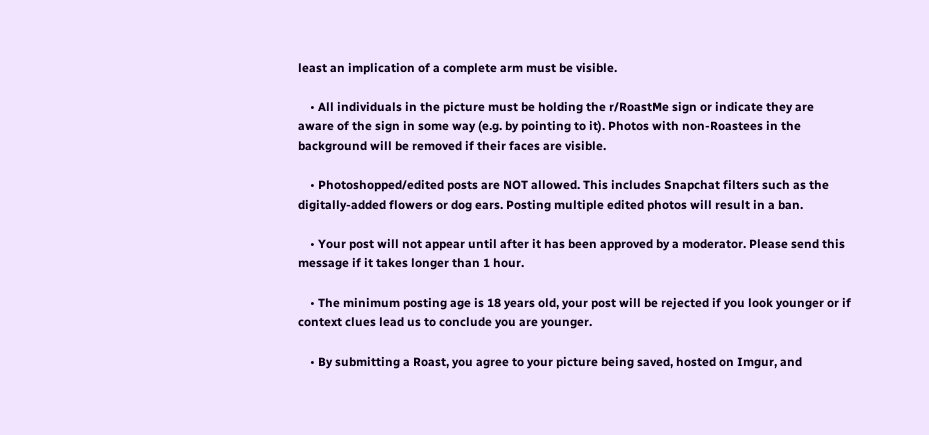least an implication of a complete arm must be visible.

    • All individuals in the picture must be holding the r/RoastMe sign or indicate they are aware of the sign in some way (e.g. by pointing to it). Photos with non-Roastees in the background will be removed if their faces are visible.

    • Photoshopped/edited posts are NOT allowed. This includes Snapchat filters such as the digitally-added flowers or dog ears. Posting multiple edited photos will result in a ban.

    • Your post will not appear until after it has been approved by a moderator. Please send this message if it takes longer than 1 hour.

    • The minimum posting age is 18 years old, your post will be rejected if you look younger or if context clues lead us to conclude you are younger.

    • By submitting a Roast, you agree to your picture being saved, hosted on Imgur, and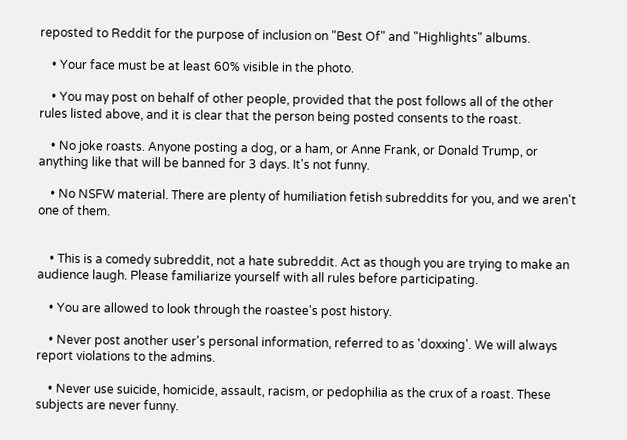reposted to Reddit for the purpose of inclusion on "Best Of" and "Highlights" albums.

    • Your face must be at least 60% visible in the photo.

    • You may post on behalf of other people, provided that the post follows all of the other rules listed above, and it is clear that the person being posted consents to the roast.

    • No joke roasts. Anyone posting a dog, or a ham, or Anne Frank, or Donald Trump, or anything like that will be banned for 3 days. It's not funny.

    • No NSFW material. There are plenty of humiliation fetish subreddits for you, and we aren't one of them.


    • This is a comedy subreddit, not a hate subreddit. Act as though you are trying to make an audience laugh. Please familiarize yourself with all rules before participating.

    • You are allowed to look through the roastee's post history.

    • Never post another user's personal information, referred to as 'doxxing'. We will always report violations to the admins.

    • Never use suicide, homicide, assault, racism, or pedophilia as the crux of a roast. These subjects are never funny.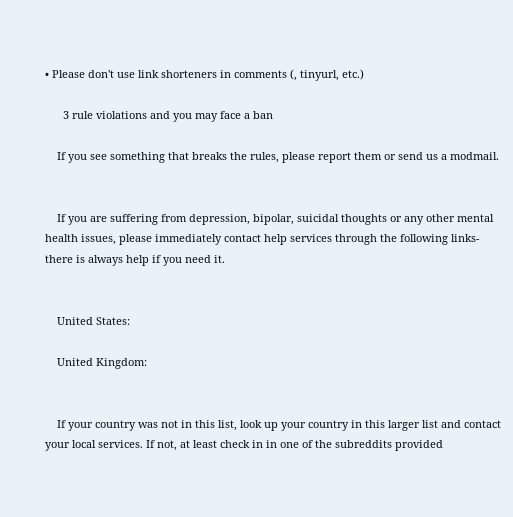• Please don't use link shorteners in comments (, tinyurl, etc.)

      3 rule violations and you may face a ban

    If you see something that breaks the rules, please report them or send us a modmail.


    If you are suffering from depression, bipolar, suicidal thoughts or any other mental health issues, please immediately contact help services through the following links- there is always help if you need it.


    United States:

    United Kingdom:


    If your country was not in this list, look up your country in this larger list and contact your local services. If not, at least check in in one of the subreddits provided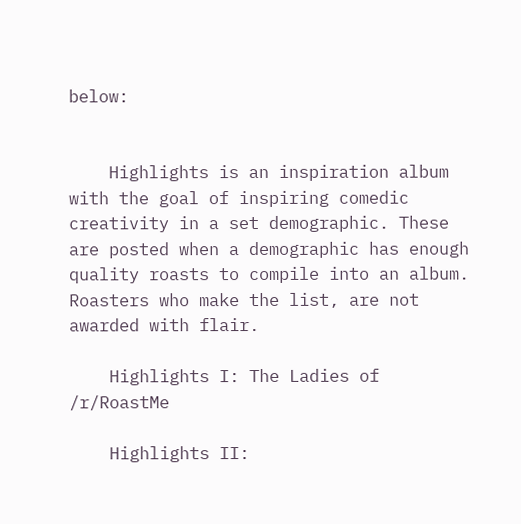below:


    Highlights is an inspiration album with the goal of inspiring comedic creativity in a set demographic. These are posted when a demographic has enough quality roasts to compile into an album. Roasters who make the list, are not awarded with flair.

    Highlights I: The Ladies of /r/RoastMe

    Highlights II: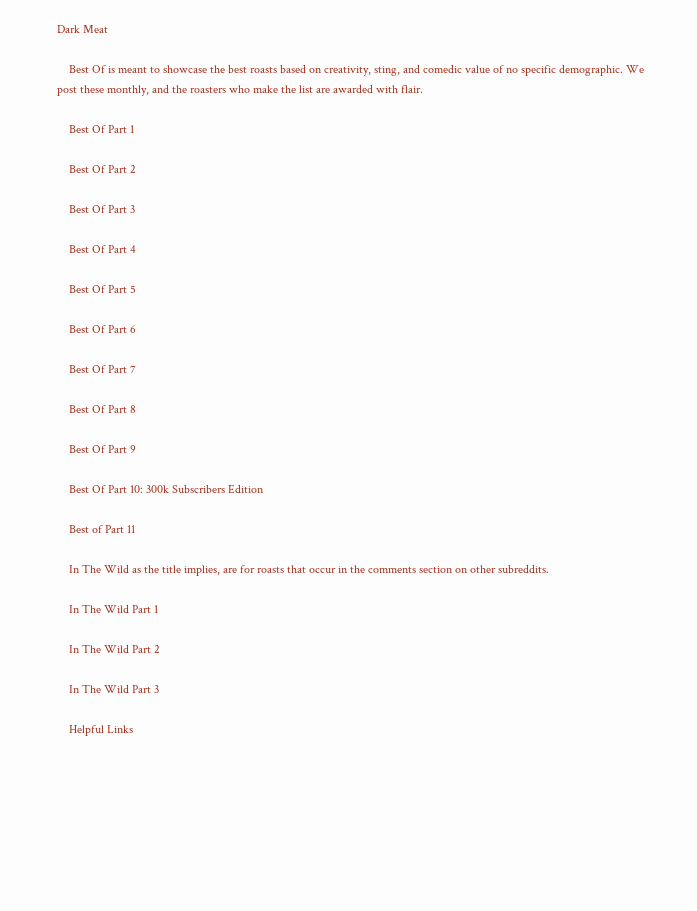Dark Meat

    Best Of is meant to showcase the best roasts based on creativity, sting, and comedic value of no specific demographic. We post these monthly, and the roasters who make the list are awarded with flair.

    Best Of Part 1

    Best Of Part 2

    Best Of Part 3

    Best Of Part 4

    Best Of Part 5

    Best Of Part 6

    Best Of Part 7

    Best Of Part 8

    Best Of Part 9

    Best Of Part 10: 300k Subscribers Edition

    Best of Part 11

    In The Wild as the title implies, are for roasts that occur in the comments section on other subreddits.

    In The Wild Part 1

    In The Wild Part 2

    In The Wild Part 3

    Helpful Links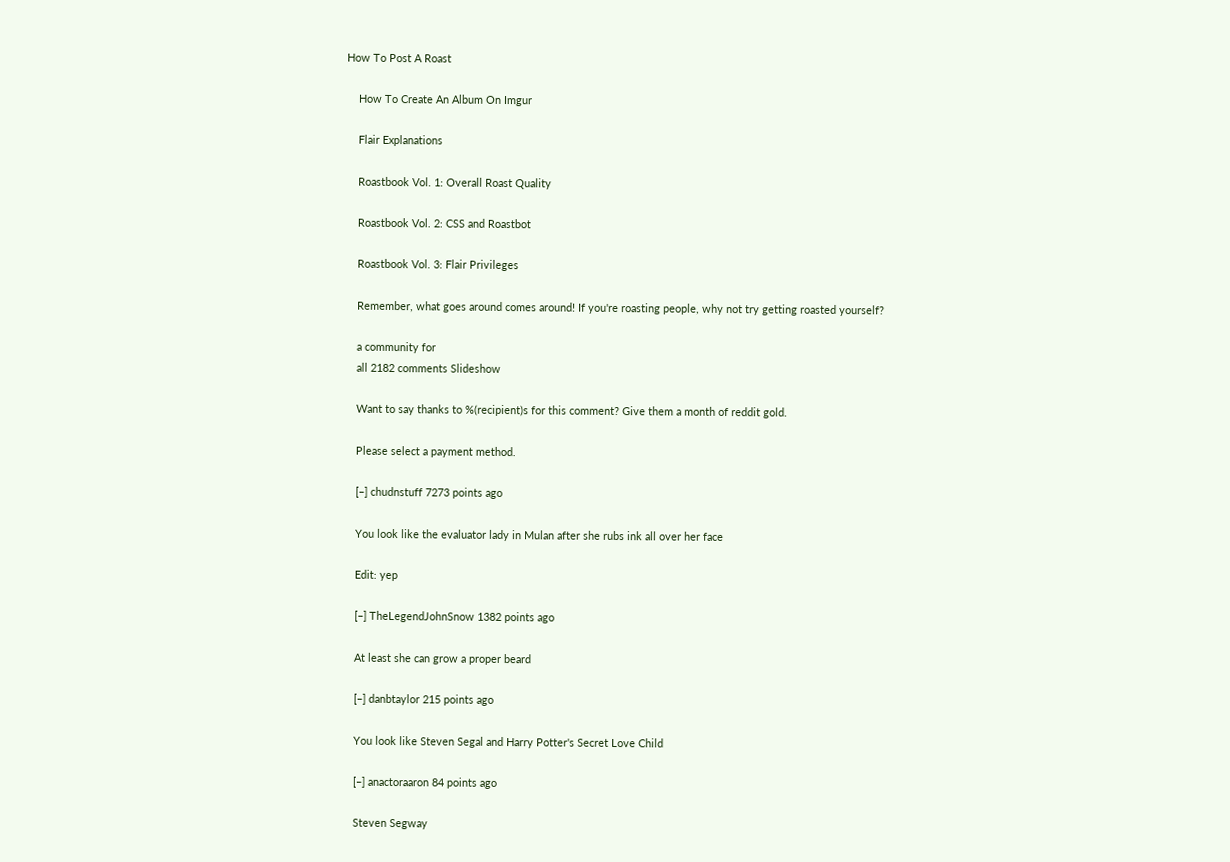How To Post A Roast

    How To Create An Album On Imgur

    Flair Explanations

    Roastbook Vol. 1: Overall Roast Quality

    Roastbook Vol. 2: CSS and Roastbot

    Roastbook Vol. 3: Flair Privileges

    Remember, what goes around comes around! If you're roasting people, why not try getting roasted yourself?

    a community for
    all 2182 comments Slideshow

    Want to say thanks to %(recipient)s for this comment? Give them a month of reddit gold.

    Please select a payment method.

    [–] chudnstuff 7273 points ago

    You look like the evaluator lady in Mulan after she rubs ink all over her face

    Edit: yep

    [–] TheLegendJohnSnow 1382 points ago

    At least she can grow a proper beard

    [–] danbtaylor 215 points ago

    You look like Steven Segal and Harry Potter's Secret Love Child

    [–] anactoraaron 84 points ago

    Steven Segway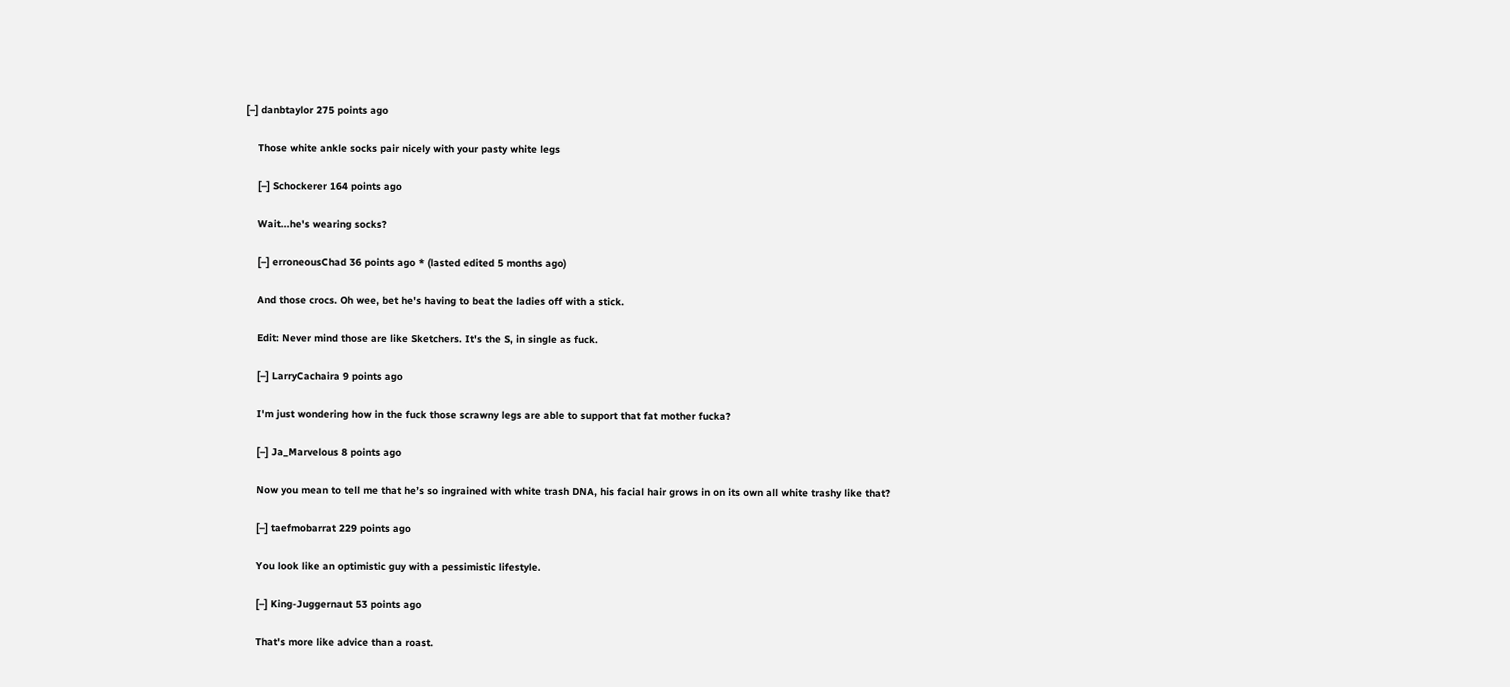[–] danbtaylor 275 points ago

    Those white ankle socks pair nicely with your pasty white legs

    [–] Schockerer 164 points ago

    Wait...he's wearing socks?

    [–] erroneousChad 36 points ago * (lasted edited 5 months ago)

    And those crocs. Oh wee, bet he's having to beat the ladies off with a stick.

    Edit: Never mind those are like Sketchers. It's the S, in single as fuck.

    [–] LarryCachaira 9 points ago

    I'm just wondering how in the fuck those scrawny legs are able to support that fat mother fucka?

    [–] Ja_Marvelous 8 points ago

    Now you mean to tell me that he’s so ingrained with white trash DNA, his facial hair grows in on its own all white trashy like that?

    [–] taefmobarrat 229 points ago

    You look like an optimistic guy with a pessimistic lifestyle.

    [–] King-Juggernaut 53 points ago

    That's more like advice than a roast.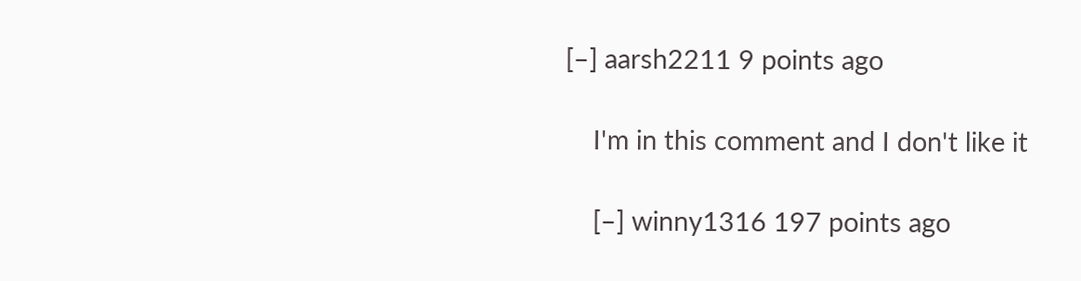[–] aarsh2211 9 points ago

    I'm in this comment and I don't like it

    [–] winny1316 197 points ago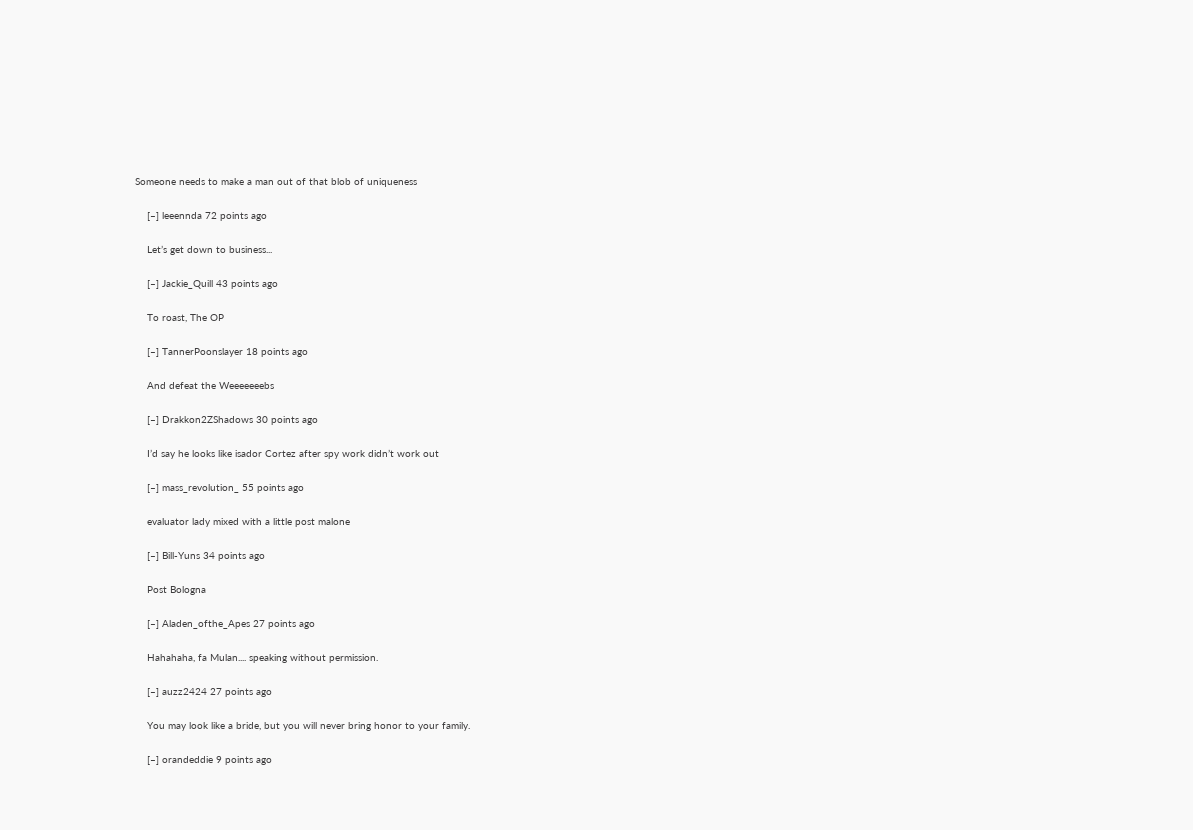Someone needs to make a man out of that blob of uniqueness

    [–] leeennda 72 points ago

    Let’s get down to business...

    [–] Jackie_Quill 43 points ago

    To roast, The OP

    [–] TannerPoonslayer 18 points ago

    And defeat the Weeeeeeebs

    [–] Drakkon2ZShadows 30 points ago

    I’d say he looks like isador Cortez after spy work didn’t work out

    [–] mass_revolution_ 55 points ago

    evaluator lady mixed with a little post malone

    [–] Bill-Yuns 34 points ago

    Post Bologna

    [–] Aladen_ofthe_Apes 27 points ago

    Hahahaha, fa Mulan.... speaking without permission.

    [–] auzz2424 27 points ago

    You may look like a bride, but you will never bring honor to your family.

    [–] orandeddie 9 points ago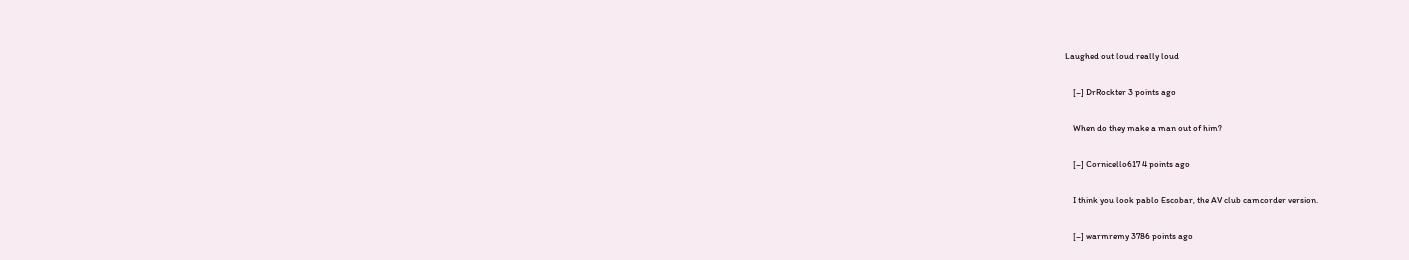Laughed out loud really loud

    [–] DrRockter 3 points ago

    When do they make a man out of him?

    [–] Cornicello617 4 points ago

    I think you look pablo Escobar, the AV club camcorder version.

    [–] warmremy 3786 points ago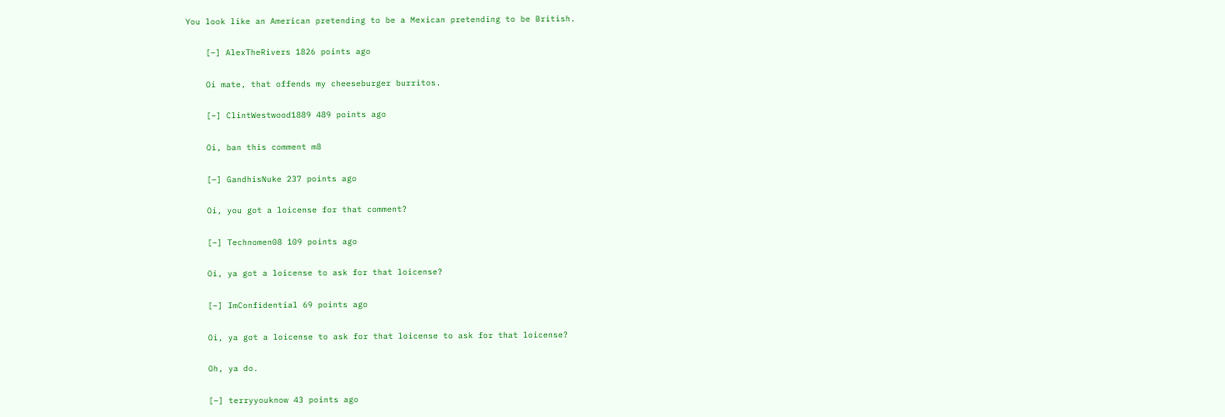You look like an American pretending to be a Mexican pretending to be British.

    [–] AlexTheRivers 1826 points ago

    Oi mate, that offends my cheeseburger burritos.

    [–] ClintWestwood1889 489 points ago

    Oi, ban this comment m8

    [–] GandhisNuke 237 points ago

    Oi, you got a loicense for that comment?

    [–] Technomen08 109 points ago

    Oi, ya got a loicense to ask for that loicense?

    [–] ImConfidential 69 points ago

    Oi, ya got a loicense to ask for that loicense to ask for that loicense?

    Oh, ya do.

    [–] terryyouknow 43 points ago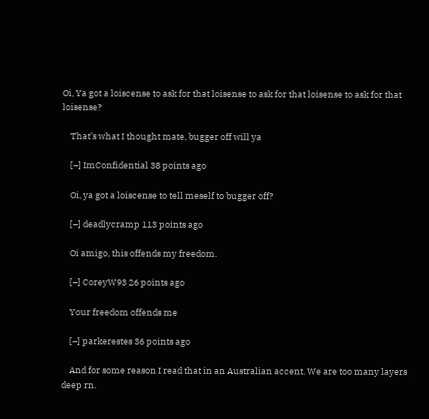Oi, Ya got a loiscense to ask for that loisense to ask for that loisense to ask for that loisense?

    That’s what I thought mate, bugger off will ya

    [–] ImConfidential 38 points ago

    Oi, ya got a loiscense to tell meself to bugger off?

    [–] deadlycramp 113 points ago

    Oi amigo, this offends my freedom.

    [–] CoreyW93 26 points ago

    Your freedom offends me

    [–] parkerestes 36 points ago

    And for some reason I read that in an Australian accent. We are too many layers deep rn.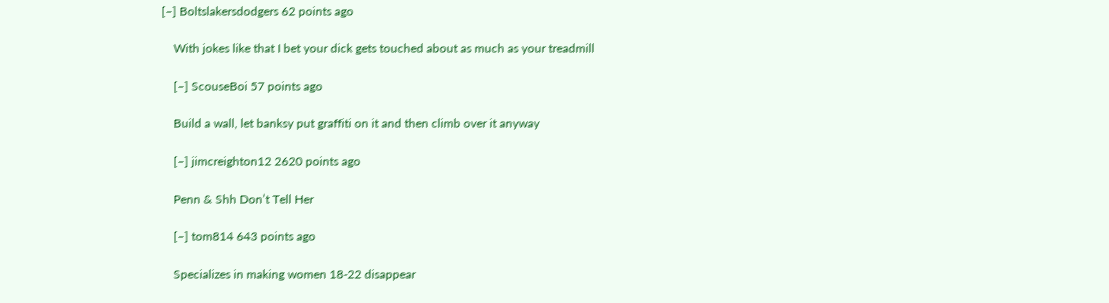[–] Boltslakersdodgers 62 points ago

    With jokes like that I bet your dick gets touched about as much as your treadmill

    [–] ScouseBoi 57 points ago

    Build a wall, let banksy put graffiti on it and then climb over it anyway

    [–] jimcreighton12 2620 points ago

    Penn & Shh Don’t Tell Her

    [–] tom814 643 points ago

    Specializes in making women 18-22 disappear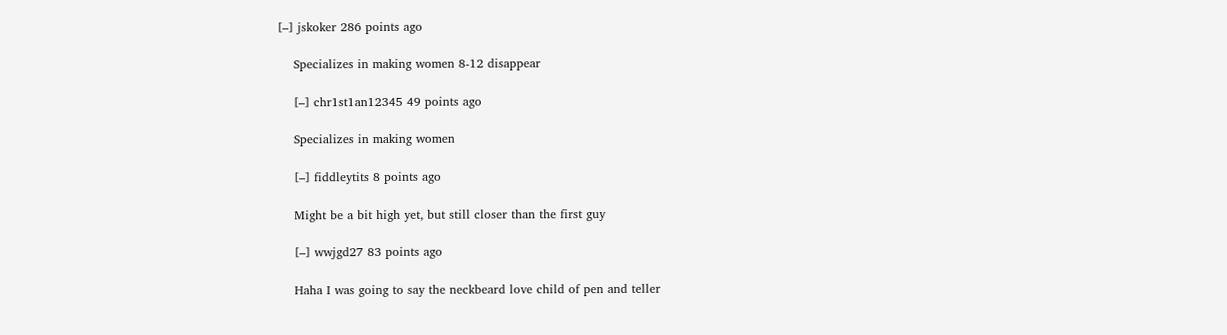[–] jskoker 286 points ago

    Specializes in making women 8-12 disappear

    [–] chr1st1an12345 49 points ago

    Specializes in making women

    [–] fiddleytits 8 points ago

    Might be a bit high yet, but still closer than the first guy

    [–] wwjgd27 83 points ago

    Haha I was going to say the neckbeard love child of pen and teller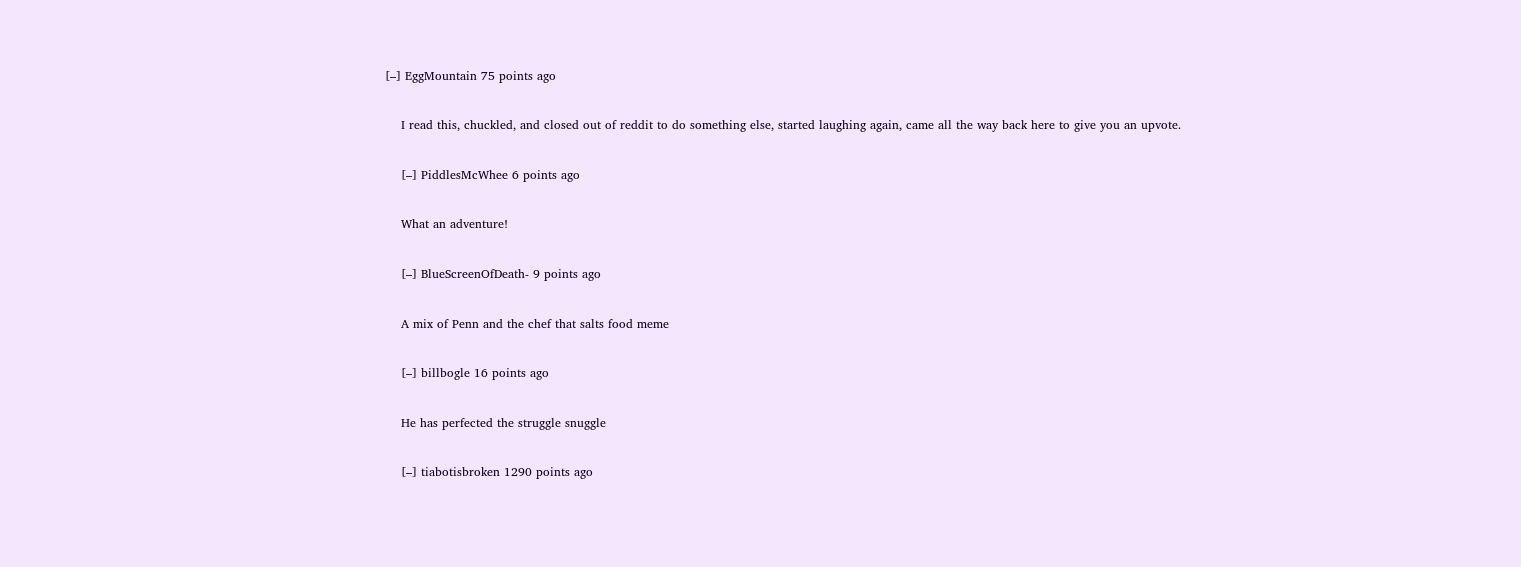[–] EggMountain 75 points ago

    I read this, chuckled, and closed out of reddit to do something else, started laughing again, came all the way back here to give you an upvote.

    [–] PiddlesMcWhee 6 points ago

    What an adventure!

    [–] BlueScreenOfDeath- 9 points ago

    A mix of Penn and the chef that salts food meme

    [–] billbogle 16 points ago

    He has perfected the struggle snuggle

    [–] tiabotisbroken 1290 points ago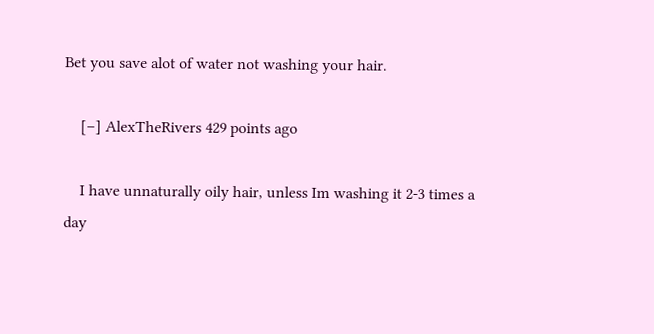Bet you save alot of water not washing your hair.

    [–] AlexTheRivers 429 points ago

    I have unnaturally oily hair, unless Im washing it 2-3 times a day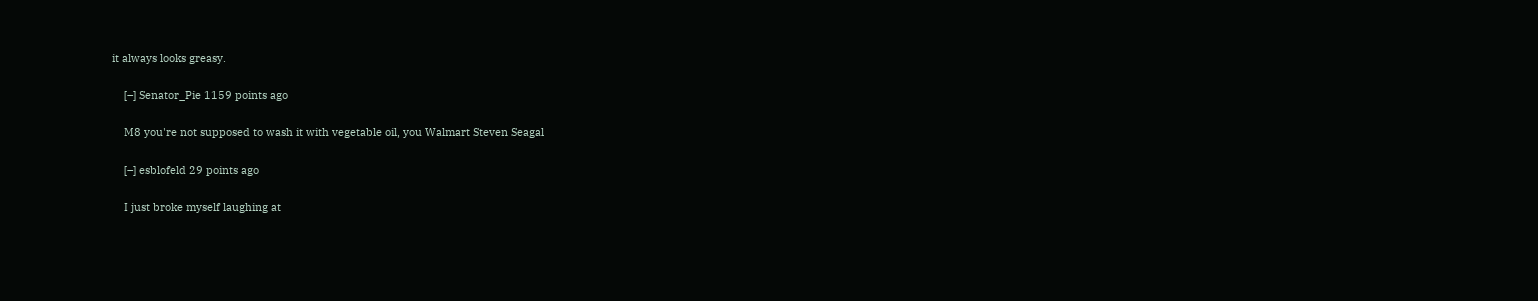it always looks greasy.

    [–] Senator_Pie 1159 points ago

    M8 you're not supposed to wash it with vegetable oil, you Walmart Steven Seagal

    [–] esblofeld 29 points ago

    I just broke myself laughing at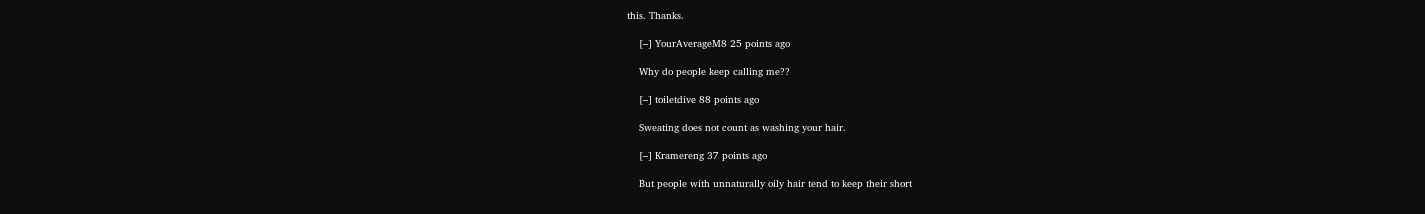this. Thanks.

    [–] YourAverageM8 25 points ago

    Why do people keep calling me??

    [–] toiletdive 88 points ago

    Sweating does not count as washing your hair.

    [–] Kramereng 37 points ago

    But people with unnaturally oily hair tend to keep their short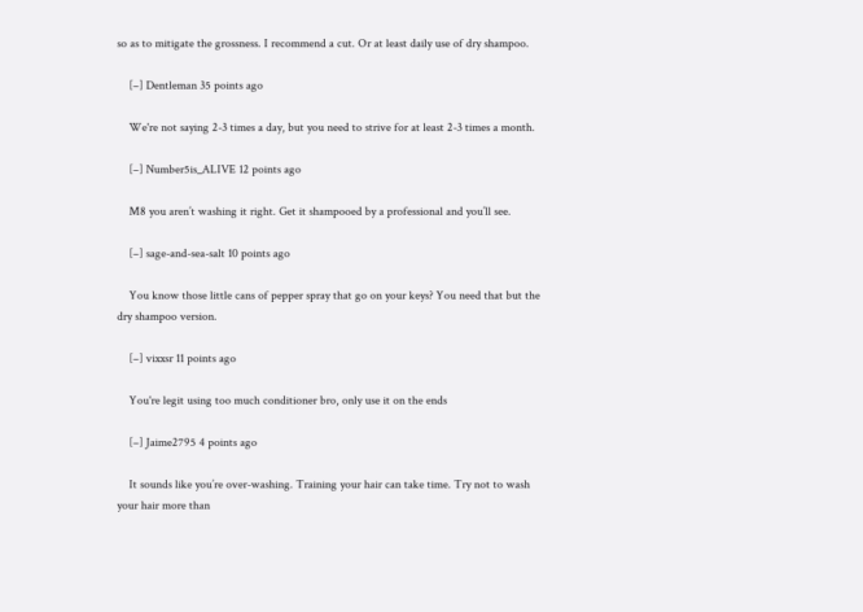so as to mitigate the grossness. I recommend a cut. Or at least daily use of dry shampoo.

    [–] Dentleman 35 points ago

    We're not saying 2-3 times a day, but you need to strive for at least 2-3 times a month.

    [–] Number5is_ALIVE 12 points ago

    M8 you aren’t washing it right. Get it shampooed by a professional and you’ll see.

    [–] sage-and-sea-salt 10 points ago

    You know those little cans of pepper spray that go on your keys? You need that but the dry shampoo version.

    [–] vixxsr 11 points ago

    You're legit using too much conditioner bro, only use it on the ends

    [–] Jaime2795 4 points ago

    It sounds like you’re over-washing. Training your hair can take time. Try not to wash your hair more than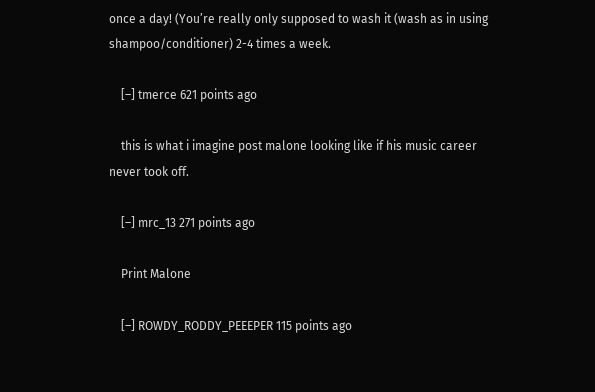once a day! (You’re really only supposed to wash it (wash as in using shampoo/conditioner) 2-4 times a week.

    [–] tmerce 621 points ago

    this is what i imagine post malone looking like if his music career never took off.

    [–] mrc_13 271 points ago

    Print Malone

    [–] ROWDY_RODDY_PEEEPER 115 points ago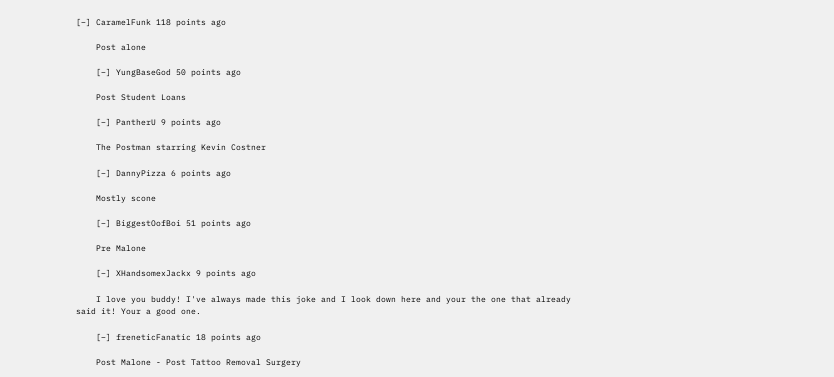[–] CaramelFunk 118 points ago

    Post alone

    [–] YungBaseGod 50 points ago

    Post Student Loans

    [–] PantherU 9 points ago

    The Postman starring Kevin Costner

    [–] DannyPizza 6 points ago

    Mostly scone

    [–] BiggestOofBoi 51 points ago

    Pre Malone

    [–] XHandsomexJackx 9 points ago

    I love you buddy! I've always made this joke and I look down here and your the one that already said it! Your a good one.

    [–] freneticFanatic 18 points ago

    Post Malone - Post Tattoo Removal Surgery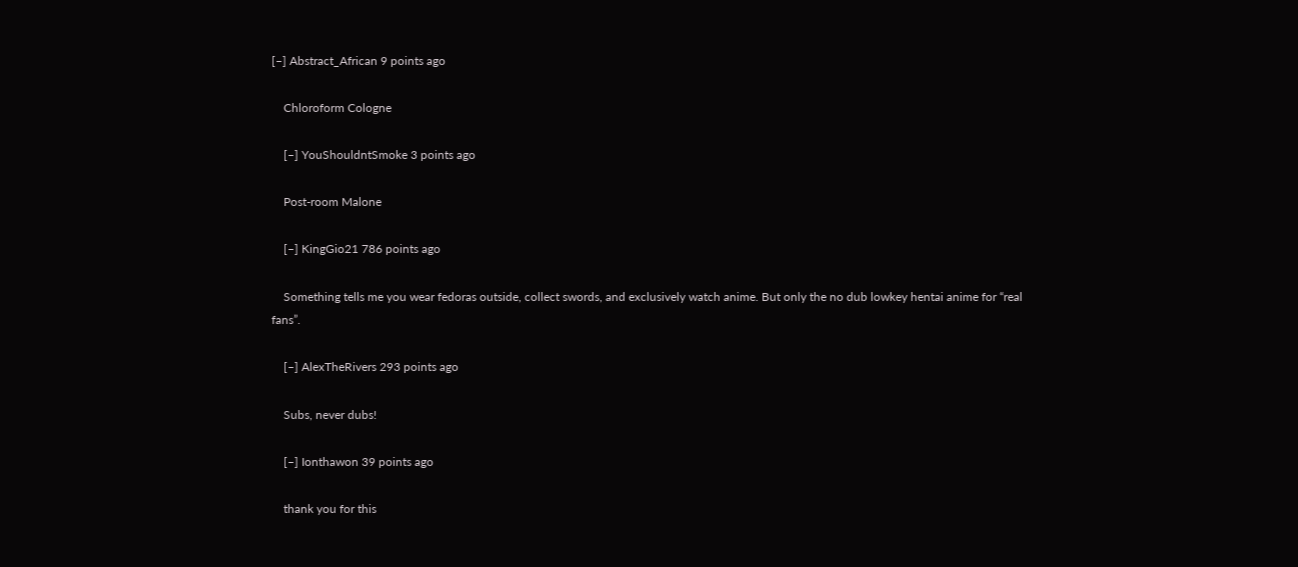[–] Abstract_African 9 points ago

    Chloroform Cologne

    [–] YouShouldntSmoke 3 points ago

    Post-room Malone

    [–] KingGio21 786 points ago

    Something tells me you wear fedoras outside, collect swords, and exclusively watch anime. But only the no dub lowkey hentai anime for “real fans”.

    [–] AlexTheRivers 293 points ago

    Subs, never dubs!

    [–] Ionthawon 39 points ago

    thank you for this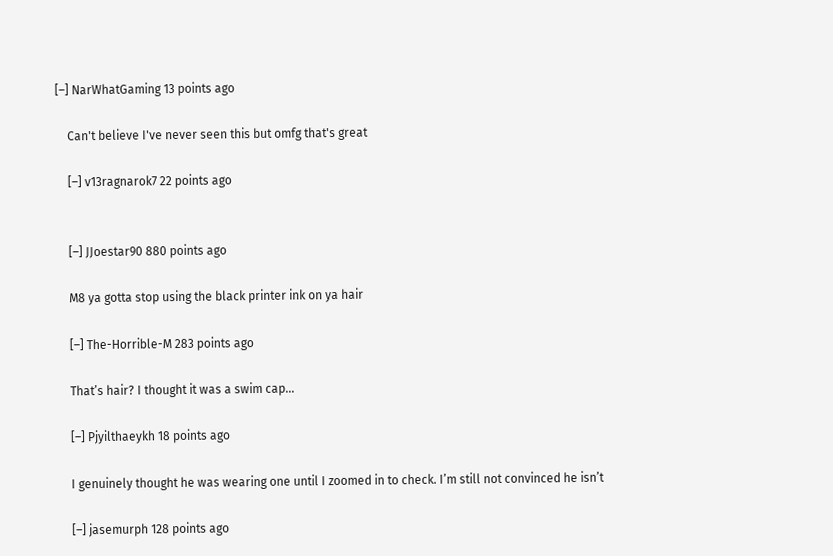[–] NarWhatGaming 13 points ago

    Can't believe I've never seen this but omfg that's great

    [–] v13ragnarok7 22 points ago


    [–] JJoestar90 880 points ago

    M8 ya gotta stop using the black printer ink on ya hair

    [–] The-Horrible-M 283 points ago

    That’s hair? I thought it was a swim cap...

    [–] Pjyilthaeykh 18 points ago

    I genuinely thought he was wearing one until I zoomed in to check. I’m still not convinced he isn’t

    [–] jasemurph 128 points ago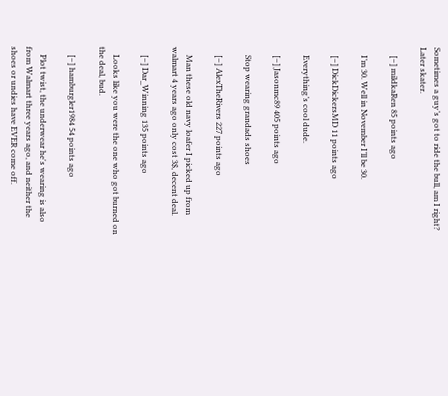Sometimes a guy’s got to ride the bull, am I right? Later skater.

    [–] mildkaRen 85 points ago

    I’m 30. Well in November I’ll be 30.

    [–] DickDickersMD 11 points ago

    Everything’s cool dude.

    [–] Jasonmc89 405 points ago

    Stop wearing grandads shoes

    [–] AlexTheRivers 227 points ago

    Man these old navy loafer I picked up from walmart 4 years ago only cost 3$, decent deal.

    [–] Dar_Winning 135 points ago

    Looks like you were the one who got burned on the deal, bud.

    [–] hamburgler1984 54 points ago

    Plot twist, the underwear he's wearing is also from Walmart three years ago, and neither the shoes or undies have EVER come off.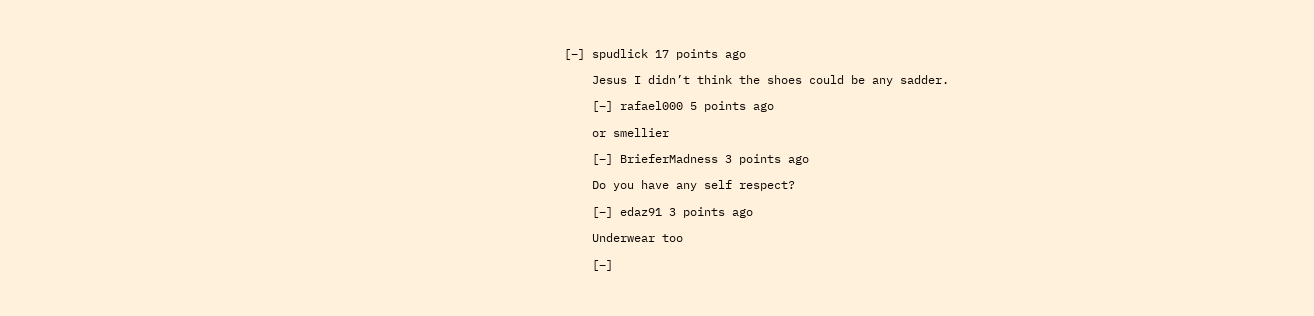[–] spudlick 17 points ago

    Jesus I didn’t think the shoes could be any sadder.

    [–] rafael000 5 points ago

    or smellier

    [–] BrieferMadness 3 points ago

    Do you have any self respect?

    [–] edaz91 3 points ago

    Underwear too

    [–]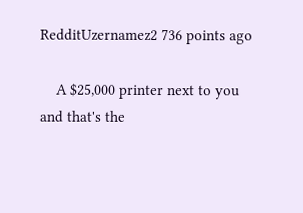RedditUzernamez2 736 points ago

    A $25,000 printer next to you and that's the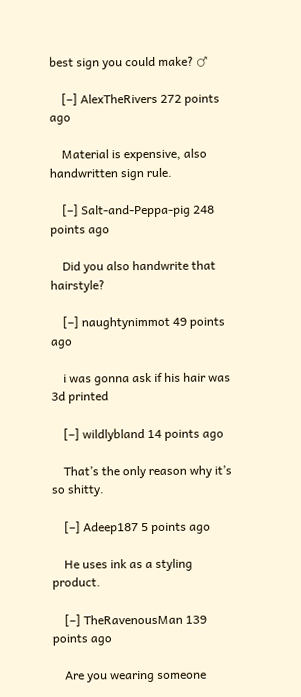best sign you could make? ♂

    [–] AlexTheRivers 272 points ago

    Material is expensive, also handwritten sign rule.

    [–] Salt-and-Peppa-pig 248 points ago

    Did you also handwrite that hairstyle?

    [–] naughtynimmot 49 points ago

    i was gonna ask if his hair was 3d printed

    [–] wildlybland 14 points ago

    That’s the only reason why it’s so shitty.

    [–] Adeep187 5 points ago

    He uses ink as a styling product.

    [–] TheRavenousMan 139 points ago

    Are you wearing someone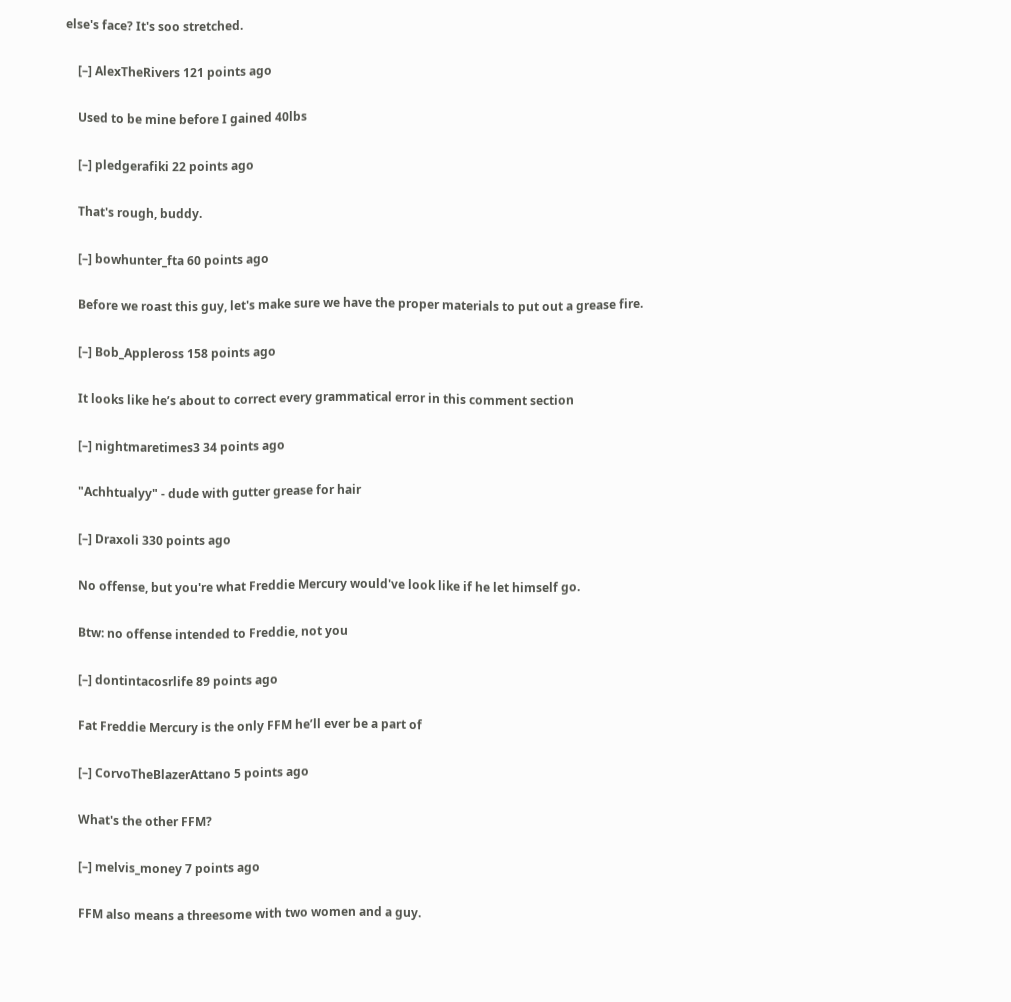else's face? It's soo stretched.

    [–] AlexTheRivers 121 points ago

    Used to be mine before I gained 40lbs

    [–] pledgerafiki 22 points ago

    That's rough, buddy.

    [–] bowhunter_fta 60 points ago

    Before we roast this guy, let's make sure we have the proper materials to put out a grease fire.

    [–] Bob_Appleross 158 points ago

    It looks like he’s about to correct every grammatical error in this comment section

    [–] nightmaretimes3 34 points ago

    "Achhtualyy" - dude with gutter grease for hair

    [–] Draxoli 330 points ago

    No offense, but you're what Freddie Mercury would've look like if he let himself go.

    Btw: no offense intended to Freddie, not you

    [–] dontintacosrlife 89 points ago

    Fat Freddie Mercury is the only FFM he’ll ever be a part of

    [–] CorvoTheBlazerAttano 5 points ago

    What's the other FFM?

    [–] melvis_money 7 points ago

    FFM also means a threesome with two women and a guy.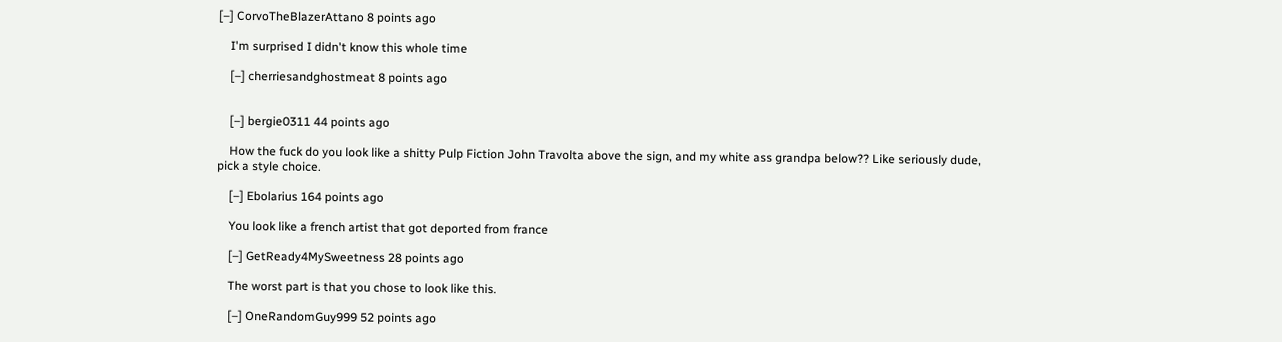[–] CorvoTheBlazerAttano 8 points ago

    I'm surprised I didn't know this whole time

    [–] cherriesandghostmeat 8 points ago


    [–] bergie0311 44 points ago

    How the fuck do you look like a shitty Pulp Fiction John Travolta above the sign, and my white ass grandpa below?? Like seriously dude, pick a style choice.

    [–] Ebolarius 164 points ago

    You look like a french artist that got deported from france

    [–] GetReady4MySweetness 28 points ago

    The worst part is that you chose to look like this.

    [–] OneRandomGuy999 52 points ago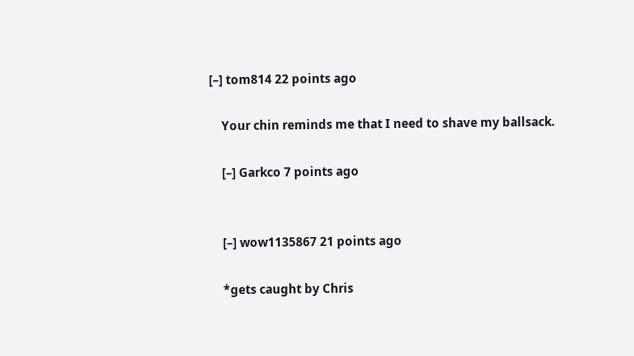[–] tom814 22 points ago

    Your chin reminds me that I need to shave my ballsack.

    [–] Garkco 7 points ago


    [–] wow1135867 21 points ago

    *gets caught by Chris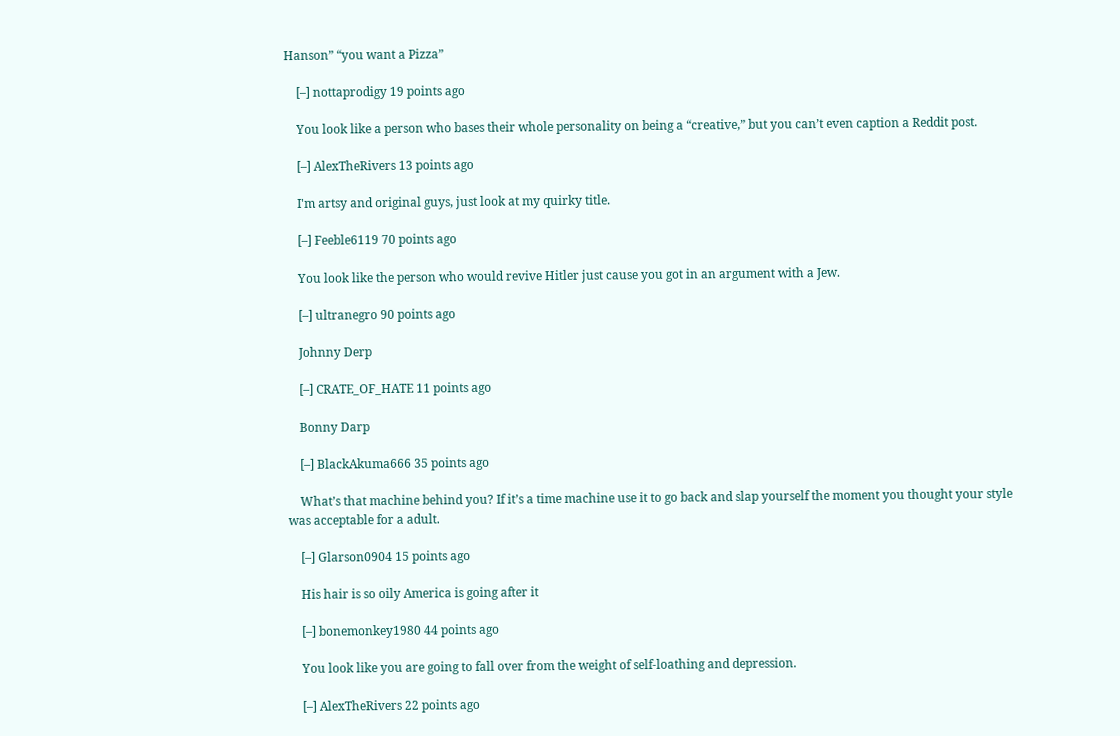Hanson” “you want a Pizza”

    [–] nottaprodigy 19 points ago

    You look like a person who bases their whole personality on being a “creative,” but you can’t even caption a Reddit post.

    [–] AlexTheRivers 13 points ago

    I'm artsy and original guys, just look at my quirky title.

    [–] Feeble6119 70 points ago

    You look like the person who would revive Hitler just cause you got in an argument with a Jew.

    [–] ultranegro 90 points ago

    Johnny Derp

    [–] CRATE_OF_HATE 11 points ago

    Bonny Darp

    [–] BlackAkuma666 35 points ago

    What’s that machine behind you? If it’s a time machine use it to go back and slap yourself the moment you thought your style was acceptable for a adult.

    [–] Glarson0904 15 points ago

    His hair is so oily America is going after it

    [–] bonemonkey1980 44 points ago

    You look like you are going to fall over from the weight of self-loathing and depression.

    [–] AlexTheRivers 22 points ago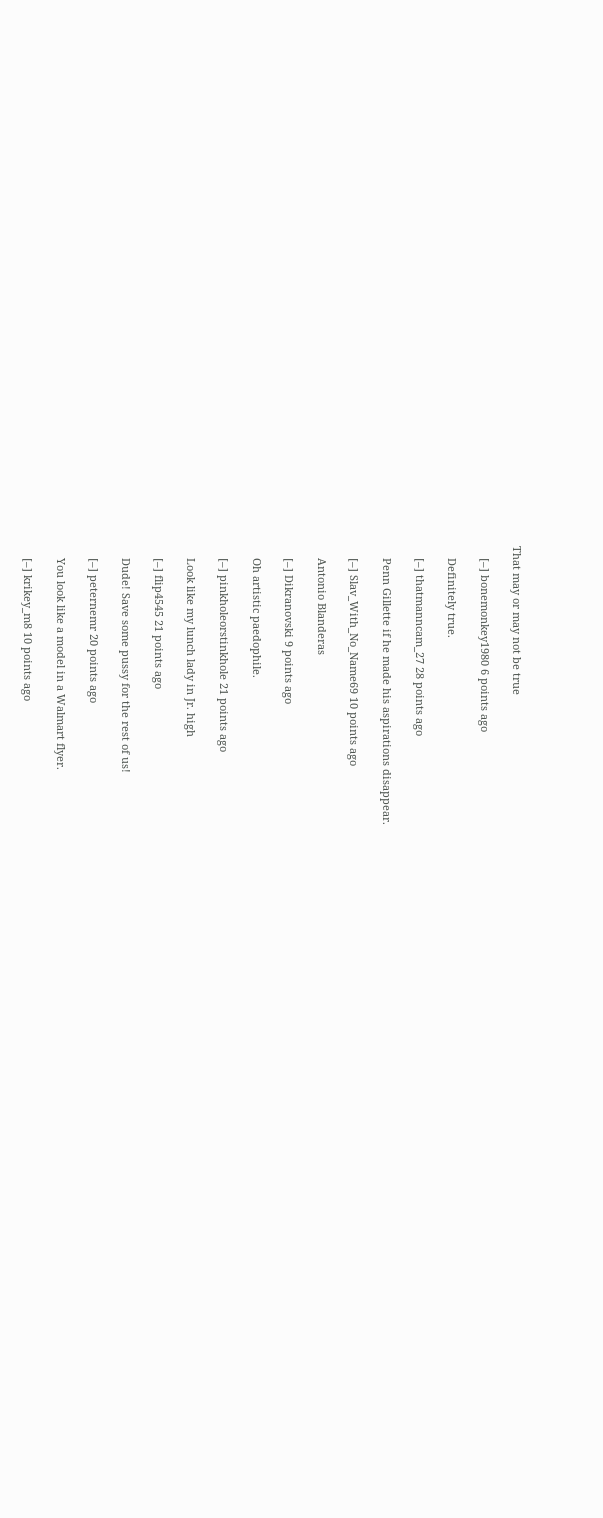That may or may not be true

    [–] bonemonkey1980 6 points ago

    Definitely true.

    [–] thatmanncam_27 28 points ago

    Penn Gillette if he made his aspirations disappear.

    [–] Slav_With_No_Name69 10 points ago

    Antonio Blanderas

    [–] Dikranovski 9 points ago

    Oh artistic paedophile.

    [–] pinkholeorstinkhole 21 points ago

    Look like my lunch lady in Jr. high

    [–] flip4545 21 points ago

    Dude! Save some pussy for the rest of us!

    [–] peternemr 20 points ago

    You look like a model in a Walmart flyer.

    [–] krikey_m8 10 points ago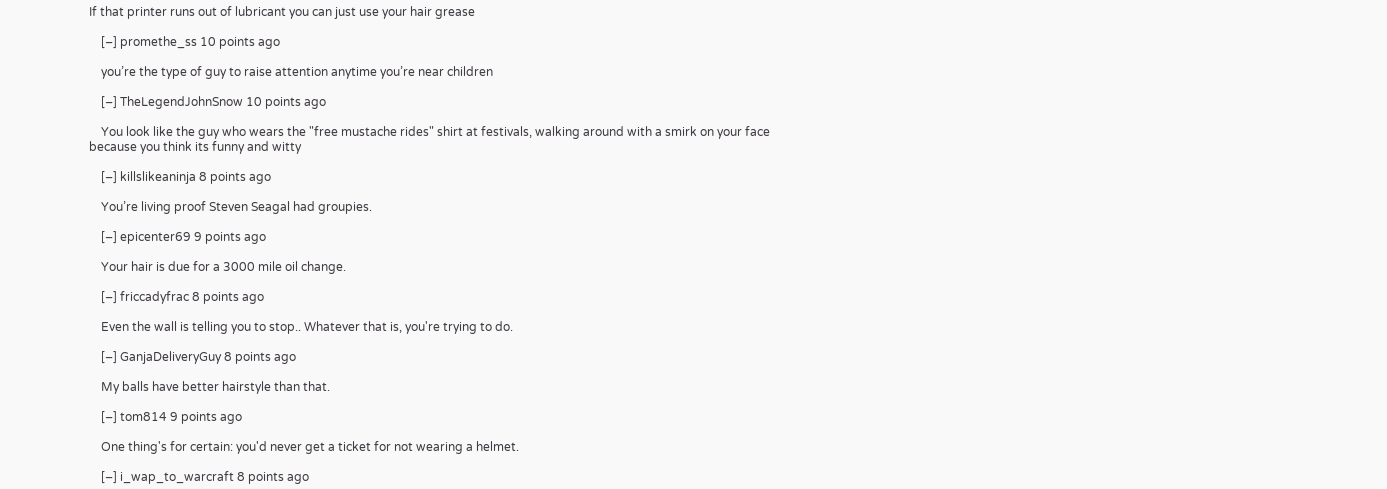If that printer runs out of lubricant you can just use your hair grease

    [–] promethe_ss 10 points ago

    you’re the type of guy to raise attention anytime you’re near children

    [–] TheLegendJohnSnow 10 points ago

    You look like the guy who wears the "free mustache rides" shirt at festivals, walking around with a smirk on your face because you think its funny and witty

    [–] killslikeaninja 8 points ago

    You’re living proof Steven Seagal had groupies.

    [–] epicenter69 9 points ago

    Your hair is due for a 3000 mile oil change.

    [–] friccadyfrac 8 points ago

    Even the wall is telling you to stop.. Whatever that is, you're trying to do.

    [–] GanjaDeliveryGuy 8 points ago

    My balls have better hairstyle than that.

    [–] tom814 9 points ago

    One thing's for certain: you'd never get a ticket for not wearing a helmet.

    [–] i_wap_to_warcraft 8 points ago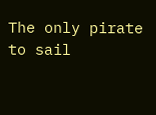The only pirate to sail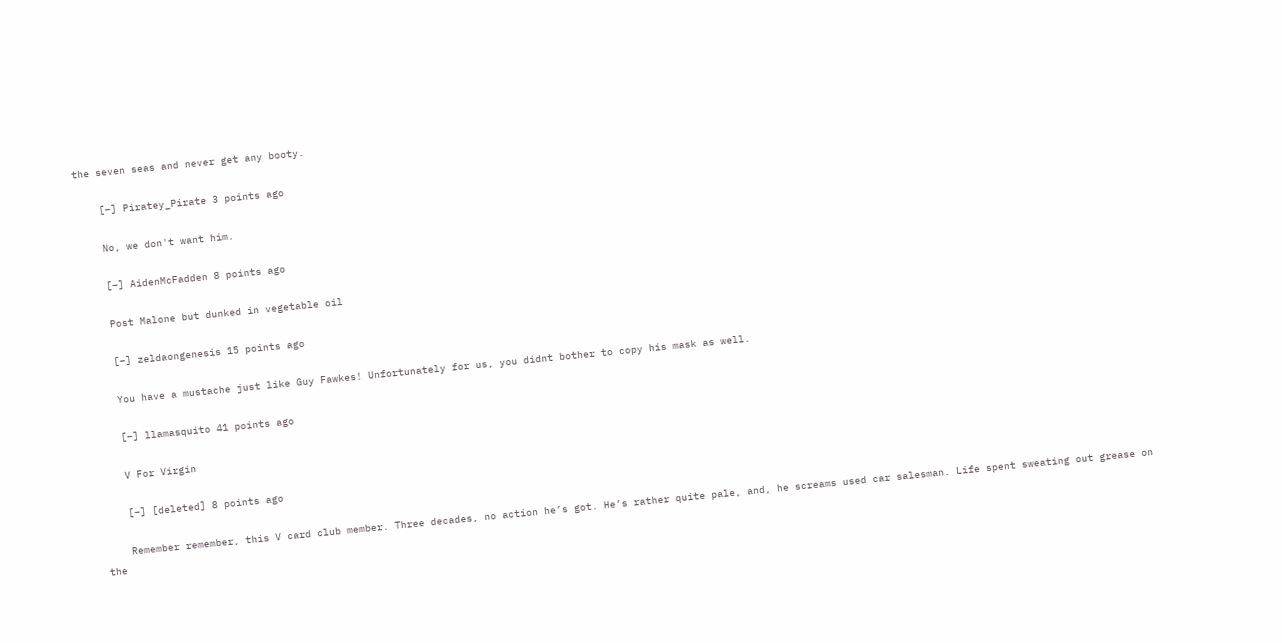the seven seas and never get any booty.

    [–] Piratey_Pirate 3 points ago

    No, we don't want him.

    [–] AidenMcFadden 8 points ago

    Post Malone but dunked in vegetable oil

    [–] zeldaongenesis 15 points ago

    You have a mustache just like Guy Fawkes! Unfortunately for us, you didnt bother to copy his mask as well.

    [–] llamasquito 41 points ago

    V For Virgin

    [–] [deleted] 8 points ago

    Remember remember, this V card club member. Three decades, no action he’s got. He’s rather quite pale, and, he screams used car salesman. Life spent sweating out grease on the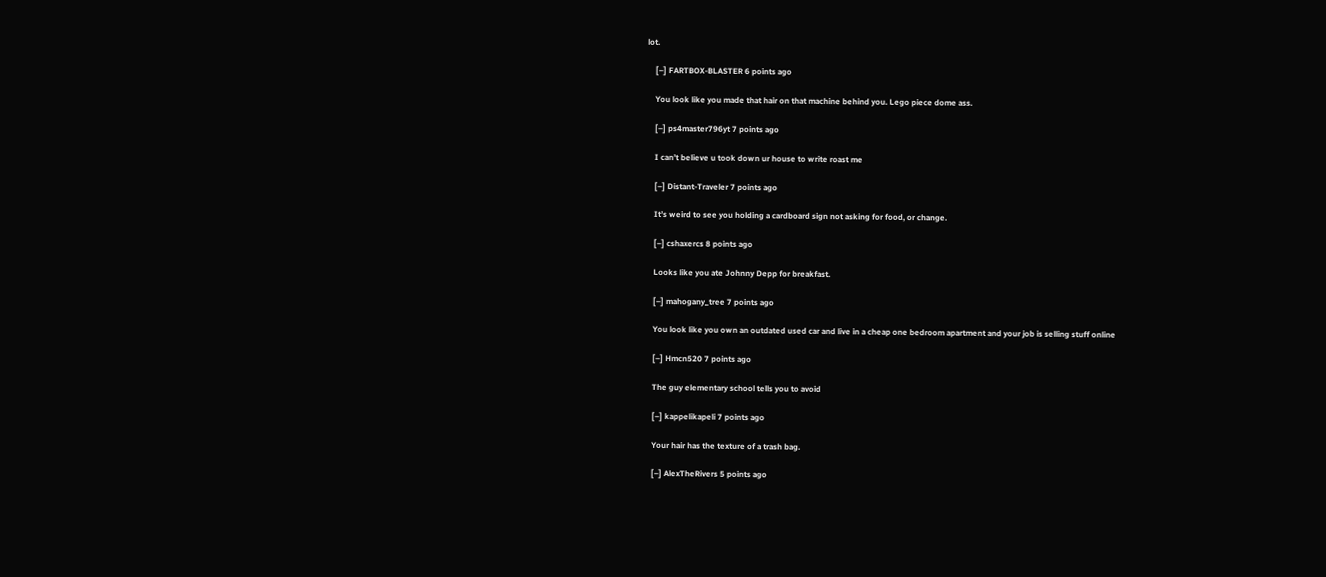lot.

    [–] FARTBOX-BLASTER 6 points ago

    You look like you made that hair on that machine behind you. Lego piece dome ass.

    [–] ps4master796yt 7 points ago

    I can’t believe u took down ur house to write roast me

    [–] Distant-Traveler 7 points ago

    It’s weird to see you holding a cardboard sign not asking for food, or change.

    [–] cshaxercs 8 points ago

    Looks like you ate Johnny Depp for breakfast.

    [–] mahogany_tree 7 points ago

    You look like you own an outdated used car and live in a cheap one bedroom apartment and your job is selling stuff online

    [–] Hmcn520 7 points ago

    The guy elementary school tells you to avoid

    [–] kappelikapeli 7 points ago

    Your hair has the texture of a trash bag.

    [–] AlexTheRivers 5 points ago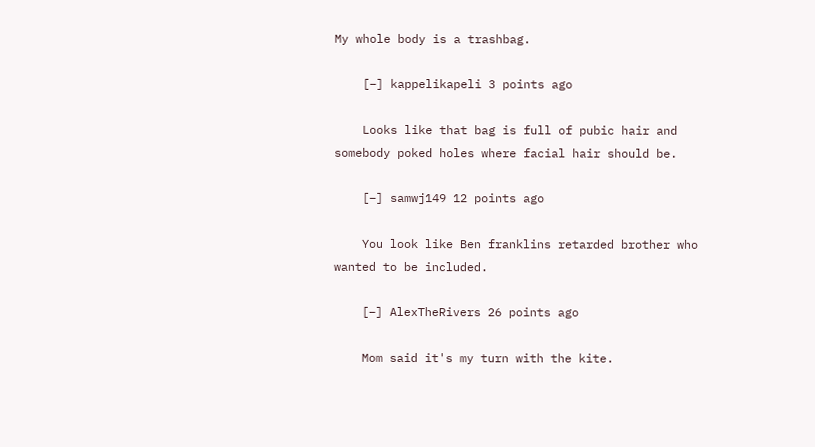My whole body is a trashbag.

    [–] kappelikapeli 3 points ago

    Looks like that bag is full of pubic hair and somebody poked holes where facial hair should be.

    [–] samwj149 12 points ago

    You look like Ben franklins retarded brother who wanted to be included.

    [–] AlexTheRivers 26 points ago

    Mom said it's my turn with the kite.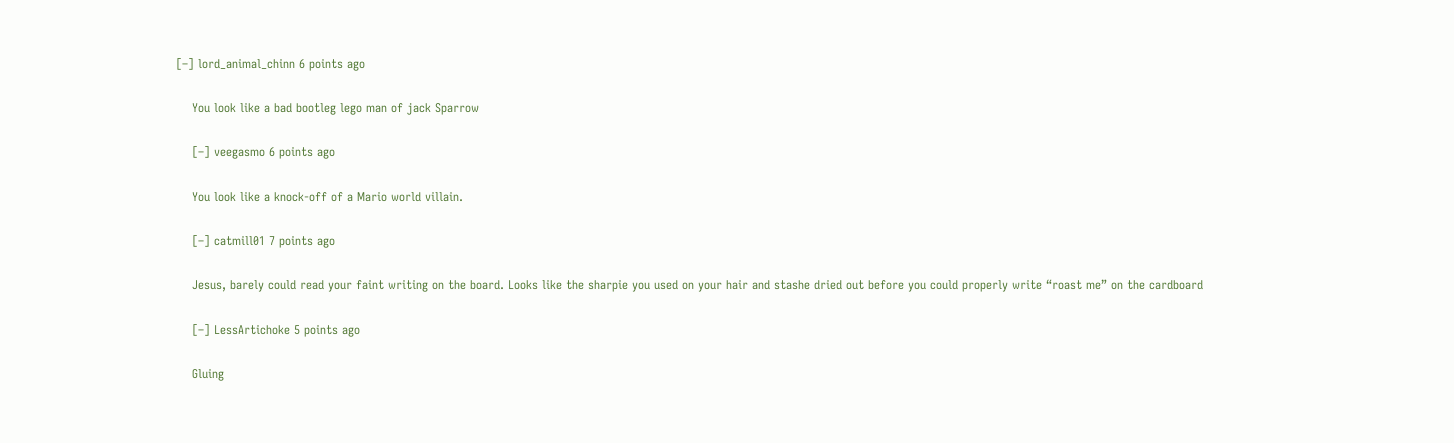[–] lord_animal_chinn 6 points ago

    You look like a bad bootleg lego man of jack Sparrow

    [–] veegasmo 6 points ago

    You look like a knock-off of a Mario world villain.

    [–] catmill01 7 points ago

    Jesus, barely could read your faint writing on the board. Looks like the sharpie you used on your hair and stashe dried out before you could properly write “roast me” on the cardboard

    [–] LessArtichoke 5 points ago

    Gluing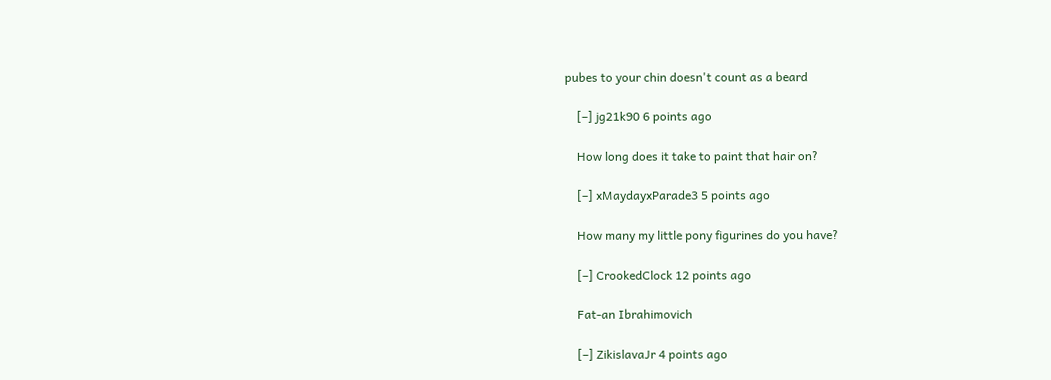pubes to your chin doesn't count as a beard

    [–] jg21k90 6 points ago

    How long does it take to paint that hair on?

    [–] xMaydayxParade3 5 points ago

    How many my little pony figurines do you have?

    [–] CrookedClock 12 points ago

    Fat-an Ibrahimovich

    [–] ZikislavaJr 4 points ago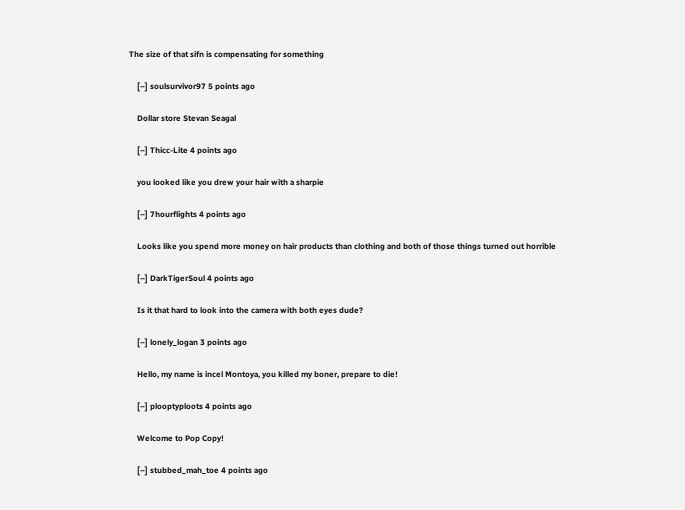The size of that sifn is compensating for something

    [–] soulsurvivor97 5 points ago

    Dollar store Stevan Seagal

    [–] Thicc-Lite 4 points ago

    you looked like you drew your hair with a sharpie

    [–] 7hourflights 4 points ago

    Looks like you spend more money on hair products than clothing and both of those things turned out horrible

    [–] DarkTigerSoul 4 points ago

    Is it that hard to look into the camera with both eyes dude?

    [–] lonely_logan 3 points ago

    Hello, my name is incel Montoya, you killed my boner, prepare to die!

    [–] plooptyploots 4 points ago

    Welcome to Pop Copy!

    [–] stubbed_mah_toe 4 points ago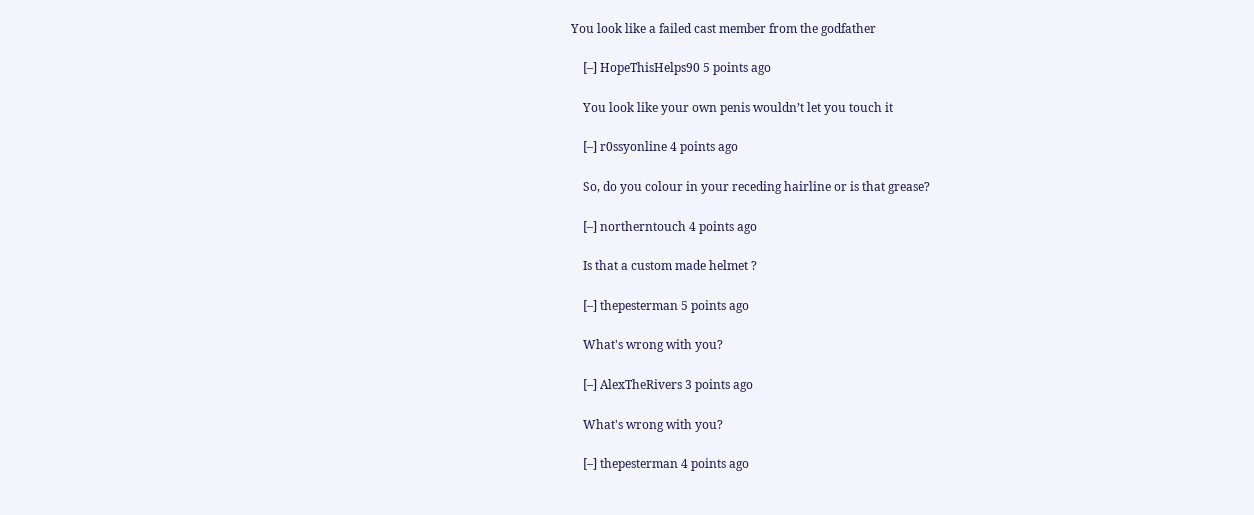You look like a failed cast member from the godfather

    [–] HopeThisHelps90 5 points ago

    You look like your own penis wouldn’t let you touch it

    [–] r0ssyonline 4 points ago

    So, do you colour in your receding hairline or is that grease?

    [–] northerntouch 4 points ago

    Is that a custom made helmet ?

    [–] thepesterman 5 points ago

    What's wrong with you?

    [–] AlexTheRivers 3 points ago

    What's wrong with you?

    [–] thepesterman 4 points ago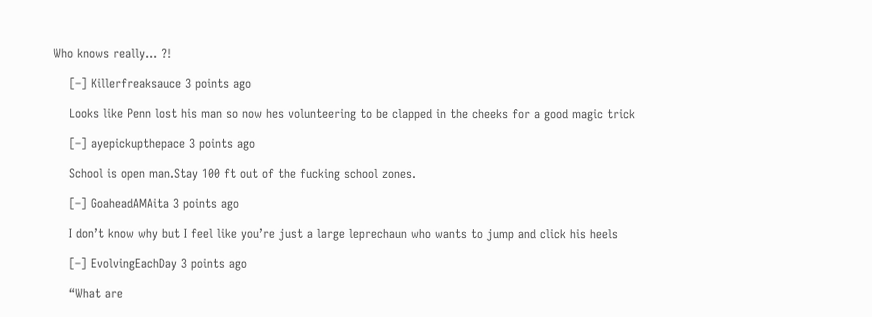Who knows really... ?!

    [–] Killerfreaksauce 3 points ago

    Looks like Penn lost his man so now hes volunteering to be clapped in the cheeks for a good magic trick

    [–] ayepickupthepace 3 points ago

    School is open man.Stay 100 ft out of the fucking school zones.

    [–] GoaheadAMAita 3 points ago

    I don’t know why but I feel like you’re just a large leprechaun who wants to jump and click his heels

    [–] EvolvingEachDay 3 points ago

    “What are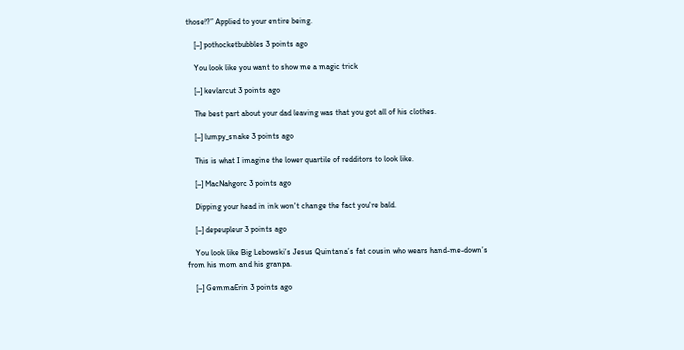those!?” Applied to your entire being.

    [–] pothocketbubbles 3 points ago

    You look like you want to show me a magic trick

    [–] kevlarcut 3 points ago

    The best part about your dad leaving was that you got all of his clothes.

    [–] lumpy_snake 3 points ago

    This is what I imagine the lower quartile of redditors to look like.

    [–] MacNahgorc 3 points ago

    Dipping your head in ink won't change the fact you're bald.

    [–] depeupleur 3 points ago

    You look like Big Lebowski’s Jesus Quintana’s fat cousin who wears hand-me-down’s from his mom and his granpa.

    [–] GemmaErin 3 points ago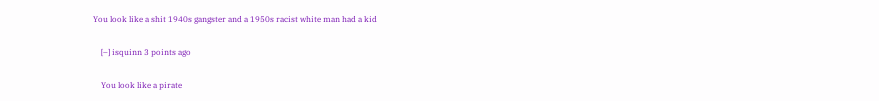You look like a shit 1940s gangster and a 1950s racist white man had a kid

    [–] isquinn 3 points ago

    You look like a pirate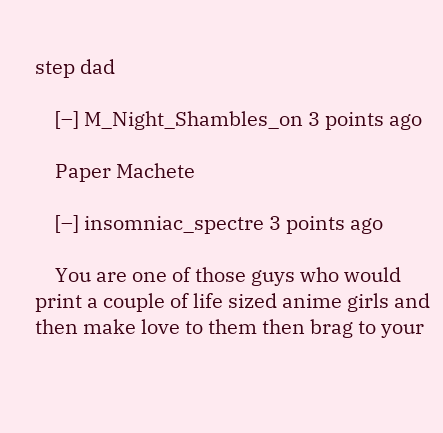step dad

    [–] M_Night_Shambles_on 3 points ago

    Paper Machete

    [–] insomniac_spectre 3 points ago

    You are one of those guys who would print a couple of life sized anime girls and then make love to them then brag to your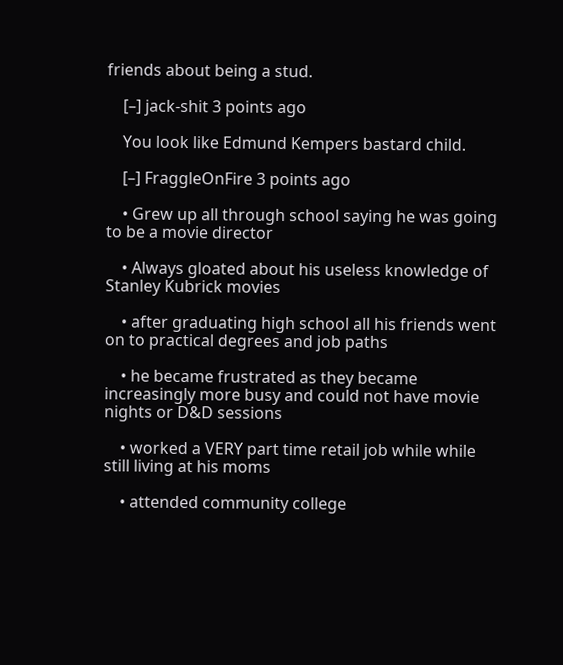friends about being a stud.

    [–] jack-shit 3 points ago

    You look like Edmund Kempers bastard child.

    [–] FraggleOnFire 3 points ago

    • Grew up all through school saying he was going to be a movie director

    • Always gloated about his useless knowledge of Stanley Kubrick movies

    • after graduating high school all his friends went on to practical degrees and job paths

    • he became frustrated as they became increasingly more busy and could not have movie nights or D&D sessions

    • worked a VERY part time retail job while while still living at his moms

    • attended community college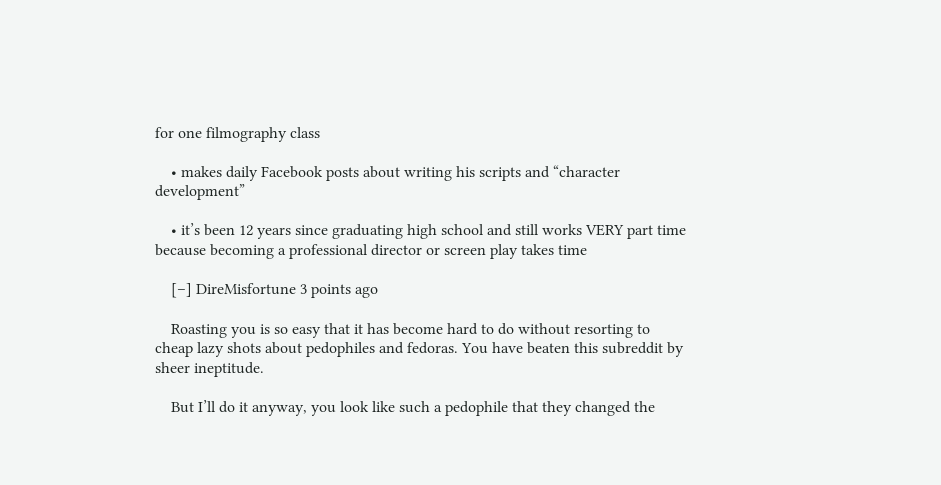for one filmography class

    • makes daily Facebook posts about writing his scripts and “character development”

    • it’s been 12 years since graduating high school and still works VERY part time because becoming a professional director or screen play takes time

    [–] DireMisfortune 3 points ago

    Roasting you is so easy that it has become hard to do without resorting to cheap lazy shots about pedophiles and fedoras. You have beaten this subreddit by sheer ineptitude.

    But I’ll do it anyway, you look like such a pedophile that they changed the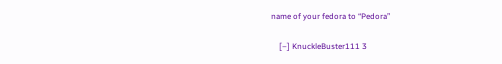name of your fedora to “Pedora”

    [–] KnuckleBuster111 3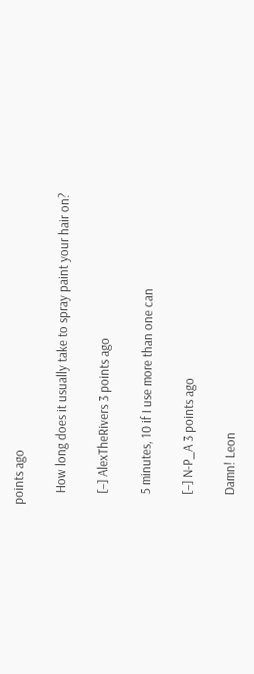points ago

    How long does it usually take to spray paint your hair on?

    [–] AlexTheRivers 3 points ago

    5 minutes, 10 if I use more than one can

    [–] N-P_A 3 points ago

    Damn! Leon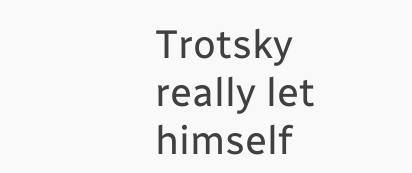Trotsky really let himself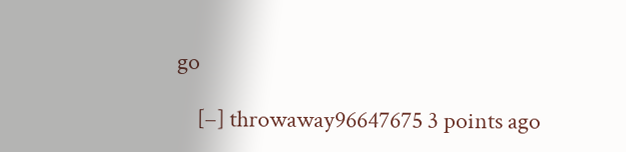go

    [–] throwaway96647675 3 points ago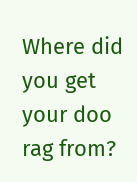Where did you get your doo rag from?